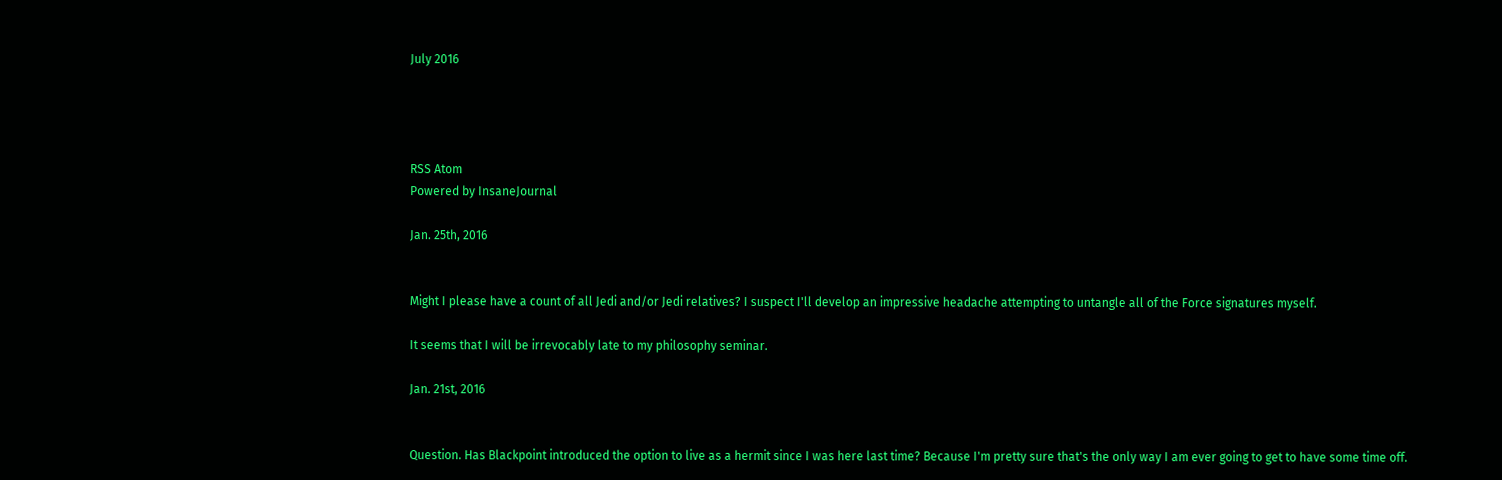July 2016




RSS Atom
Powered by InsaneJournal

Jan. 25th, 2016


Might I please have a count of all Jedi and/or Jedi relatives? I suspect I'll develop an impressive headache attempting to untangle all of the Force signatures myself.

It seems that I will be irrevocably late to my philosophy seminar.

Jan. 21st, 2016


Question. Has Blackpoint introduced the option to live as a hermit since I was here last time? Because I'm pretty sure that's the only way I am ever going to get to have some time off.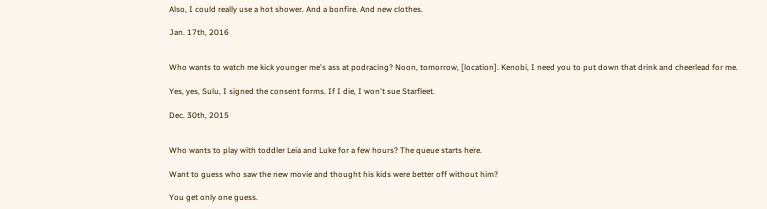Also, I could really use a hot shower. And a bonfire. And new clothes.

Jan. 17th, 2016


Who wants to watch me kick younger me's ass at podracing? Noon, tomorrow, [location]. Kenobi, I need you to put down that drink and cheerlead for me.

Yes, yes, Sulu, I signed the consent forms. If I die, I won't sue Starfleet.

Dec. 30th, 2015


Who wants to play with toddler Leia and Luke for a few hours? The queue starts here.

Want to guess who saw the new movie and thought his kids were better off without him?

You get only one guess.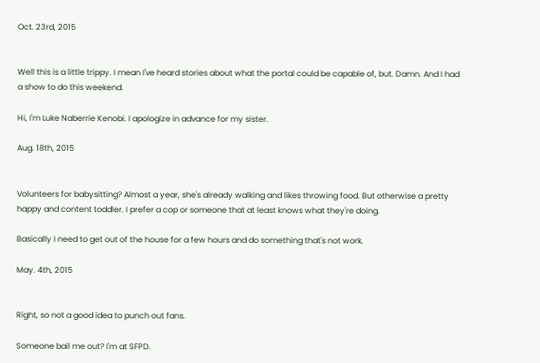Oct. 23rd, 2015


Well this is a little trippy. I mean I've heard stories about what the portal could be capable of, but. Damn. And I had a show to do this weekend.

Hi, I'm Luke Naberrie Kenobi. I apologize in advance for my sister.

Aug. 18th, 2015


Volunteers for babysitting? Almost a year, she's already walking and likes throwing food. But otherwise a pretty happy and content toddler. I prefer a cop or someone that at least knows what they're doing.

Basically I need to get out of the house for a few hours and do something that's not work.

May. 4th, 2015


Right, so not a good idea to punch out fans.

Someone bail me out? I'm at SFPD.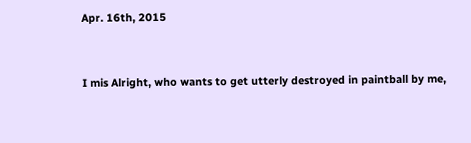Apr. 16th, 2015


I mis Alright, who wants to get utterly destroyed in paintball by me,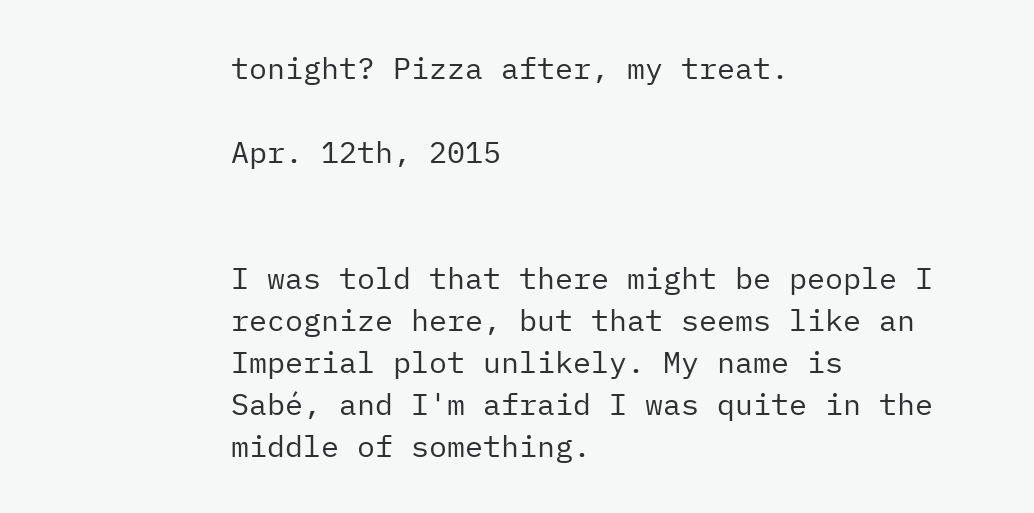tonight? Pizza after, my treat.

Apr. 12th, 2015


I was told that there might be people I recognize here, but that seems like an Imperial plot unlikely. My name is Sabé, and I'm afraid I was quite in the middle of something.